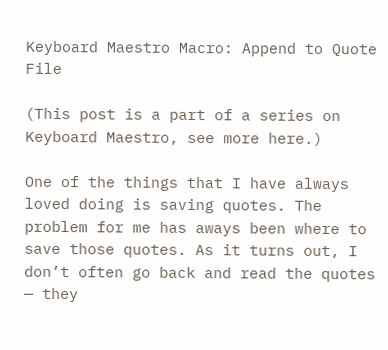Keyboard Maestro Macro: Append to Quote File

(This post is a part of a series on Keyboard Maestro, see more here.)

One of the things that I have always loved doing is saving quotes. The problem for me has aways been where to save those quotes. As it turns out, I don’t often go back and read the quotes — they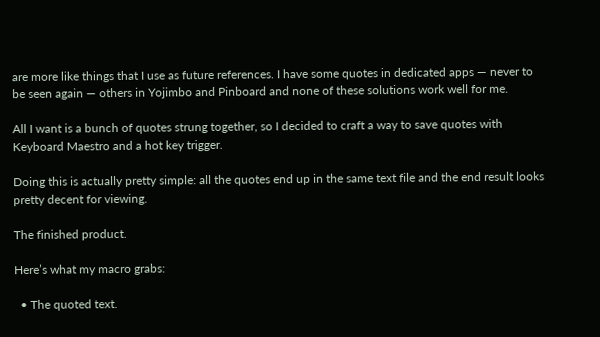are more like things that I use as future references. I have some quotes in dedicated apps — never to be seen again — others in Yojimbo and Pinboard and none of these solutions work well for me.

All I want is a bunch of quotes strung together, so I decided to craft a way to save quotes with Keyboard Maestro and a hot key trigger.

Doing this is actually pretty simple: all the quotes end up in the same text file and the end result looks pretty decent for viewing.

The finished product.

Here’s what my macro grabs:

  • The quoted text.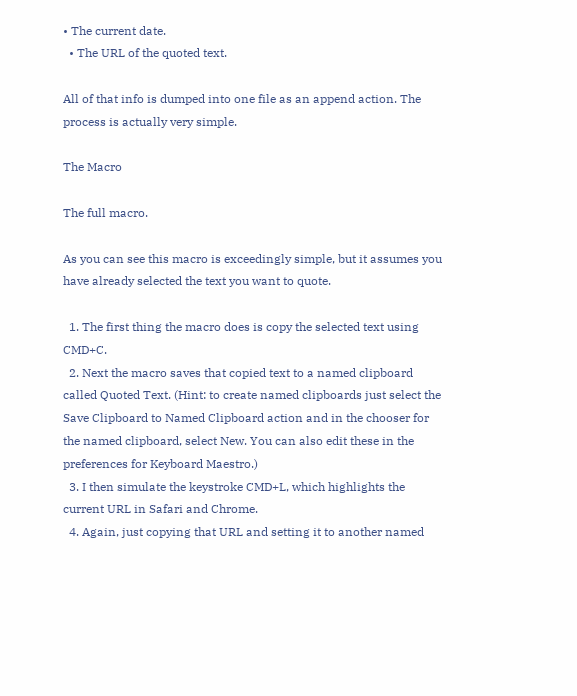• The current date.
  • The URL of the quoted text.

All of that info is dumped into one file as an append action. The process is actually very simple.

The Macro

The full macro.

As you can see this macro is exceedingly simple, but it assumes you have already selected the text you want to quote.

  1. The first thing the macro does is copy the selected text using CMD+C.
  2. Next the macro saves that copied text to a named clipboard called Quoted Text. (Hint: to create named clipboards just select the Save Clipboard to Named Clipboard action and in the chooser for the named clipboard, select New. You can also edit these in the preferences for Keyboard Maestro.)
  3. I then simulate the keystroke CMD+L, which highlights the current URL in Safari and Chrome.
  4. Again, just copying that URL and setting it to another named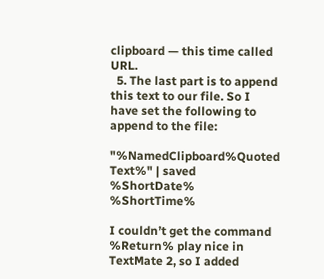clipboard — this time called URL.
  5. The last part is to append this text to our file. So I have set the following to append to the file:

"%NamedClipboard%Quoted Text%" | saved %ShortDate% %ShortTime%

I couldn’t get the command %Return% play nice in TextMate 2, so I added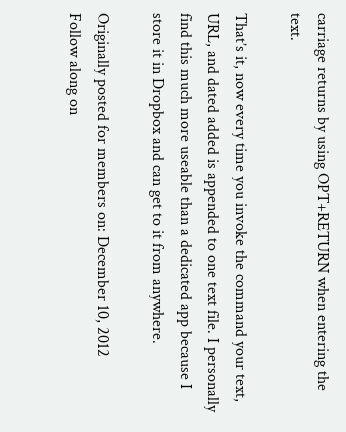carriage returns by using OPT+RETURN when entering the text.

That’s it, now every time you invoke the command your text, URL, and dated added is appended to one text file. I personally find this much more useable than a dedicated app because I store it in Dropbox and can get to it from anywhere.

Originally posted for members on: December 10, 2012
Follow along on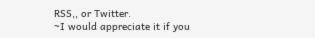RSS,, or Twitter.
~I would appreciate it if you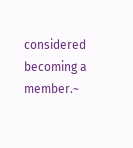considered becoming a member.~